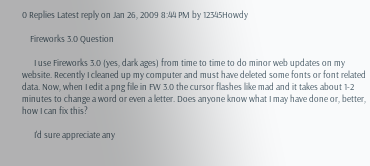0 Replies Latest reply on Jan 26, 2009 8:44 PM by 12345Howdy

    Fireworks 3.0 Question

      I use Fireworks 3.0 (yes, dark ages) from time to time to do minor web updates on my website. Recently I cleaned up my computer and must have deleted some fonts or font related data. Now, when I edit a png file in FW 3.0 the cursor flashes like mad and it takes about 1-2 minutes to change a word or even a letter. Does anyone know what I may have done or, better, how I can fix this?

      I'd sure appreciate any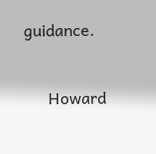guidance.


      Howard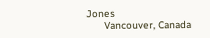Jones
      Vancouver, Canada